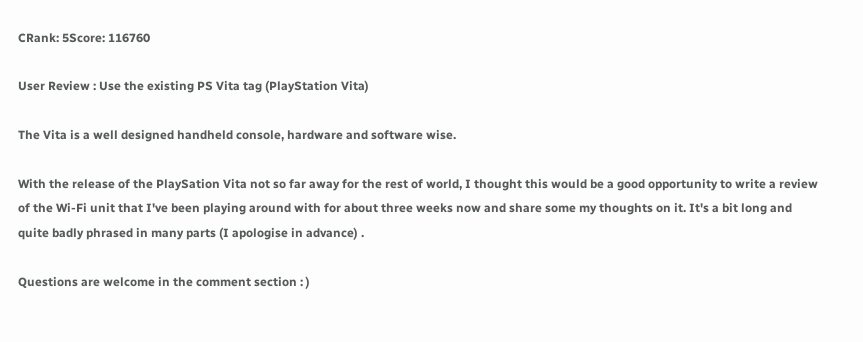CRank: 5Score: 116760

User Review : Use the existing PS Vita tag (PlayStation Vita)

The Vita is a well designed handheld console, hardware and software wise.

With the release of the PlaySation Vita not so far away for the rest of world, I thought this would be a good opportunity to write a review of the Wi-Fi unit that I've been playing around with for about three weeks now and share some my thoughts on it. It's a bit long and quite badly phrased in many parts (I apologise in advance) .

Questions are welcome in the comment section : )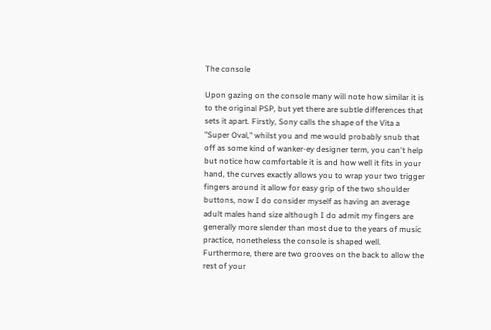The console

Upon gazing on the console many will note how similar it is to the original PSP, but yet there are subtle differences that sets it apart. Firstly, Sony calls the shape of the Vita a "Super Oval," whilst you and me would probably snub that off as some kind of wanker-ey designer term, you can't help but notice how comfortable it is and how well it fits in your hand, the curves exactly allows you to wrap your two trigger fingers around it allow for easy grip of the two shoulder buttons, now I do consider myself as having an average adult males hand size although I do admit my fingers are generally more slender than most due to the years of music practice, nonetheless the console is shaped well. Furthermore, there are two grooves on the back to allow the rest of your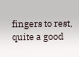fingers to rest, quite a good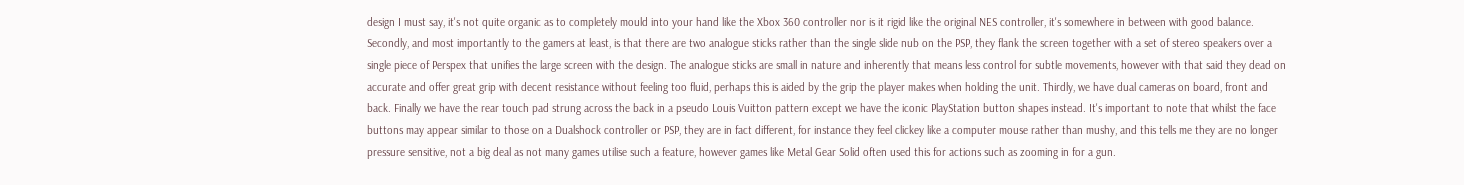design I must say, it's not quite organic as to completely mould into your hand like the Xbox 360 controller nor is it rigid like the original NES controller, it's somewhere in between with good balance. Secondly, and most importantly to the gamers at least, is that there are two analogue sticks rather than the single slide nub on the PSP, they flank the screen together with a set of stereo speakers over a single piece of Perspex that unifies the large screen with the design. The analogue sticks are small in nature and inherently that means less control for subtle movements, however with that said they dead on accurate and offer great grip with decent resistance without feeling too fluid, perhaps this is aided by the grip the player makes when holding the unit. Thirdly, we have dual cameras on board, front and back. Finally we have the rear touch pad strung across the back in a pseudo Louis Vuitton pattern except we have the iconic PlayStation button shapes instead. It's important to note that whilst the face buttons may appear similar to those on a Dualshock controller or PSP, they are in fact different, for instance they feel clickey like a computer mouse rather than mushy, and this tells me they are no longer pressure sensitive, not a big deal as not many games utilise such a feature, however games like Metal Gear Solid often used this for actions such as zooming in for a gun.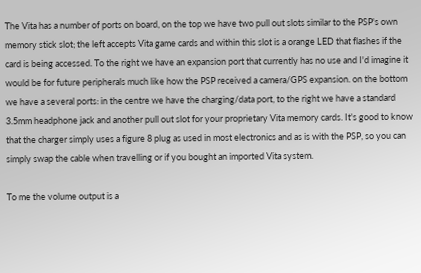The Vita has a number of ports on board, on the top we have two pull out slots similar to the PSP's own memory stick slot; the left accepts Vita game cards and within this slot is a orange LED that flashes if the card is being accessed. To the right we have an expansion port that currently has no use and I'd imagine it would be for future peripherals much like how the PSP received a camera/GPS expansion. on the bottom we have a several ports: in the centre we have the charging/data port, to the right we have a standard 3.5mm headphone jack and another pull out slot for your proprietary Vita memory cards. It's good to know that the charger simply uses a figure 8 plug as used in most electronics and as is with the PSP, so you can simply swap the cable when travelling or if you bought an imported Vita system.

To me the volume output is a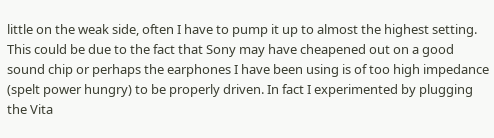little on the weak side, often I have to pump it up to almost the highest setting. This could be due to the fact that Sony may have cheapened out on a good sound chip or perhaps the earphones I have been using is of too high impedance (spelt power hungry) to be properly driven. In fact I experimented by plugging the Vita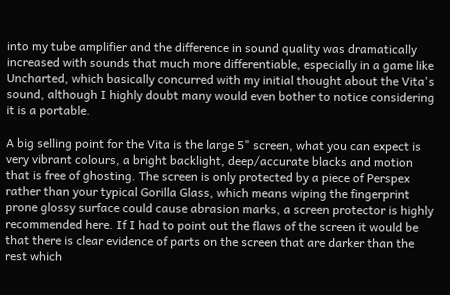into my tube amplifier and the difference in sound quality was dramatically increased with sounds that much more differentiable, especially in a game like Uncharted, which basically concurred with my initial thought about the Vita's sound, although I highly doubt many would even bother to notice considering it is a portable.

A big selling point for the Vita is the large 5" screen, what you can expect is very vibrant colours, a bright backlight, deep/accurate blacks and motion that is free of ghosting. The screen is only protected by a piece of Perspex rather than your typical Gorilla Glass, which means wiping the fingerprint prone glossy surface could cause abrasion marks, a screen protector is highly recommended here. If I had to point out the flaws of the screen it would be that there is clear evidence of parts on the screen that are darker than the rest which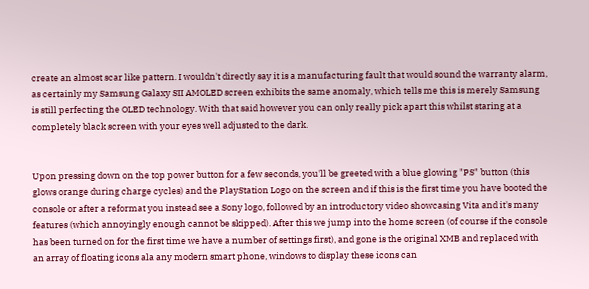create an almost scar like pattern. I wouldn't directly say it is a manufacturing fault that would sound the warranty alarm, as certainly my Samsung Galaxy SII AMOLED screen exhibits the same anomaly, which tells me this is merely Samsung is still perfecting the OLED technology. With that said however you can only really pick apart this whilst staring at a completely black screen with your eyes well adjusted to the dark.


Upon pressing down on the top power button for a few seconds, you'll be greeted with a blue glowing "PS" button (this glows orange during charge cycles) and the PlayStation Logo on the screen and if this is the first time you have booted the console or after a reformat you instead see a Sony logo, followed by an introductory video showcasing Vita and it's many features (which annoyingly enough cannot be skipped). After this we jump into the home screen (of course if the console has been turned on for the first time we have a number of settings first), and gone is the original XMB and replaced with an array of floating icons ala any modern smart phone, windows to display these icons can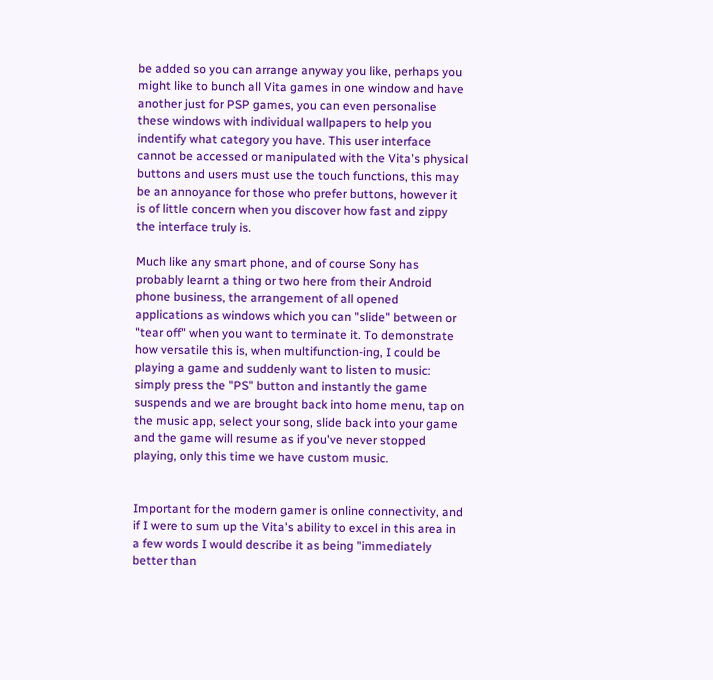be added so you can arrange anyway you like, perhaps you might like to bunch all Vita games in one window and have another just for PSP games, you can even personalise these windows with individual wallpapers to help you indentify what category you have. This user interface cannot be accessed or manipulated with the Vita's physical buttons and users must use the touch functions, this may be an annoyance for those who prefer buttons, however it is of little concern when you discover how fast and zippy the interface truly is.

Much like any smart phone, and of course Sony has probably learnt a thing or two here from their Android phone business, the arrangement of all opened applications as windows which you can "slide" between or "tear off" when you want to terminate it. To demonstrate how versatile this is, when multifunction-ing, I could be playing a game and suddenly want to listen to music: simply press the "PS" button and instantly the game suspends and we are brought back into home menu, tap on the music app, select your song, slide back into your game and the game will resume as if you've never stopped playing, only this time we have custom music.


Important for the modern gamer is online connectivity, and if I were to sum up the Vita's ability to excel in this area in a few words I would describe it as being "immediately better than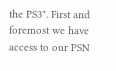the PS3". First and foremost we have access to our PSN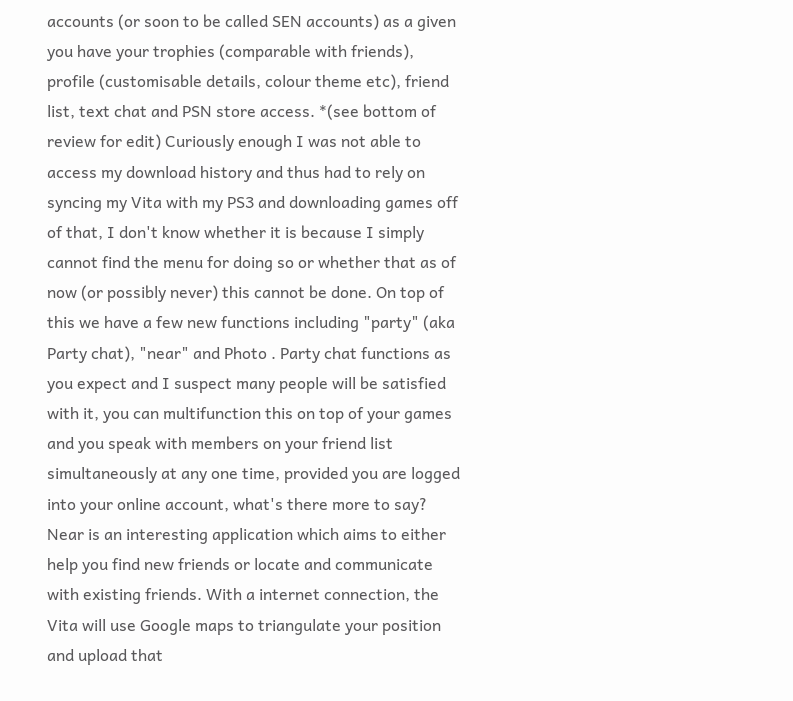accounts (or soon to be called SEN accounts) as a given you have your trophies (comparable with friends), profile (customisable details, colour theme etc), friend list, text chat and PSN store access. *(see bottom of review for edit) Curiously enough I was not able to access my download history and thus had to rely on syncing my Vita with my PS3 and downloading games off of that, I don't know whether it is because I simply cannot find the menu for doing so or whether that as of now (or possibly never) this cannot be done. On top of this we have a few new functions including "party" (aka Party chat), "near" and Photo . Party chat functions as you expect and I suspect many people will be satisfied with it, you can multifunction this on top of your games and you speak with members on your friend list simultaneously at any one time, provided you are logged into your online account, what's there more to say? Near is an interesting application which aims to either help you find new friends or locate and communicate with existing friends. With a internet connection, the Vita will use Google maps to triangulate your position and upload that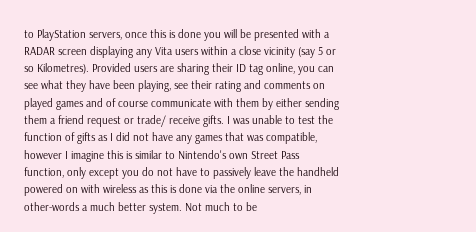to PlayStation servers, once this is done you will be presented with a RADAR screen displaying any Vita users within a close vicinity (say 5 or so Kilometres). Provided users are sharing their ID tag online, you can see what they have been playing, see their rating and comments on played games and of course communicate with them by either sending them a friend request or trade/ receive gifts. I was unable to test the function of gifts as I did not have any games that was compatible, however I imagine this is similar to Nintendo's own Street Pass function, only except you do not have to passively leave the handheld powered on with wireless as this is done via the online servers, in other-words a much better system. Not much to be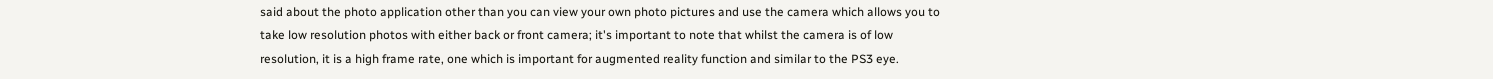said about the photo application other than you can view your own photo pictures and use the camera which allows you to take low resolution photos with either back or front camera; it's important to note that whilst the camera is of low resolution, it is a high frame rate, one which is important for augmented reality function and similar to the PS3 eye.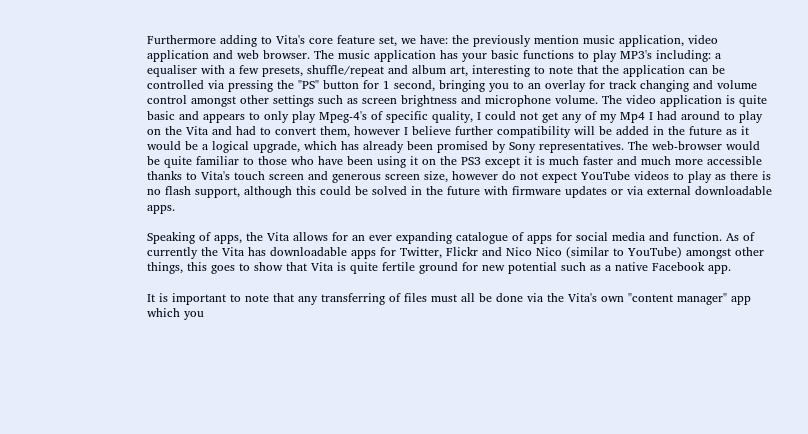Furthermore adding to Vita's core feature set, we have: the previously mention music application, video application and web browser. The music application has your basic functions to play MP3's including: a equaliser with a few presets, shuffle/repeat and album art, interesting to note that the application can be controlled via pressing the "PS" button for 1 second, bringing you to an overlay for track changing and volume control amongst other settings such as screen brightness and microphone volume. The video application is quite basic and appears to only play Mpeg-4's of specific quality, I could not get any of my Mp4 I had around to play on the Vita and had to convert them, however I believe further compatibility will be added in the future as it would be a logical upgrade, which has already been promised by Sony representatives. The web-browser would be quite familiar to those who have been using it on the PS3 except it is much faster and much more accessible thanks to Vita's touch screen and generous screen size, however do not expect YouTube videos to play as there is no flash support, although this could be solved in the future with firmware updates or via external downloadable apps.

Speaking of apps, the Vita allows for an ever expanding catalogue of apps for social media and function. As of currently the Vita has downloadable apps for Twitter, Flickr and Nico Nico (similar to YouTube) amongst other things, this goes to show that Vita is quite fertile ground for new potential such as a native Facebook app.

It is important to note that any transferring of files must all be done via the Vita's own "content manager" app which you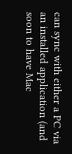can sync with either a PC via an installed application (and soon to have Mac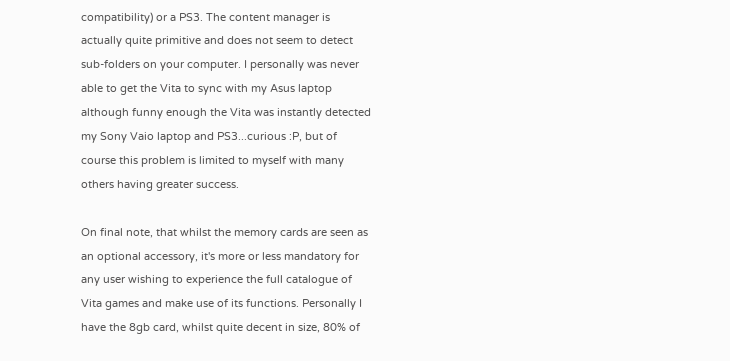compatibility) or a PS3. The content manager is actually quite primitive and does not seem to detect sub-folders on your computer. I personally was never able to get the Vita to sync with my Asus laptop although funny enough the Vita was instantly detected my Sony Vaio laptop and PS3...curious :P, but of course this problem is limited to myself with many others having greater success.

On final note, that whilst the memory cards are seen as an optional accessory, it's more or less mandatory for any user wishing to experience the full catalogue of Vita games and make use of its functions. Personally I have the 8gb card, whilst quite decent in size, 80% of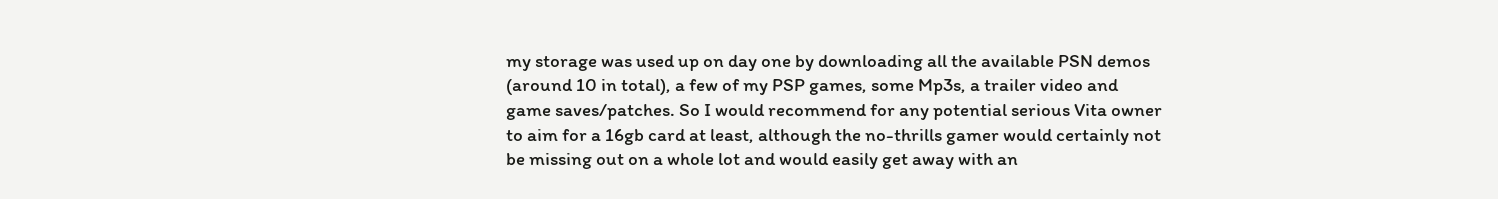my storage was used up on day one by downloading all the available PSN demos (around 10 in total), a few of my PSP games, some Mp3s, a trailer video and game saves/patches. So I would recommend for any potential serious Vita owner to aim for a 16gb card at least, although the no-thrills gamer would certainly not be missing out on a whole lot and would easily get away with an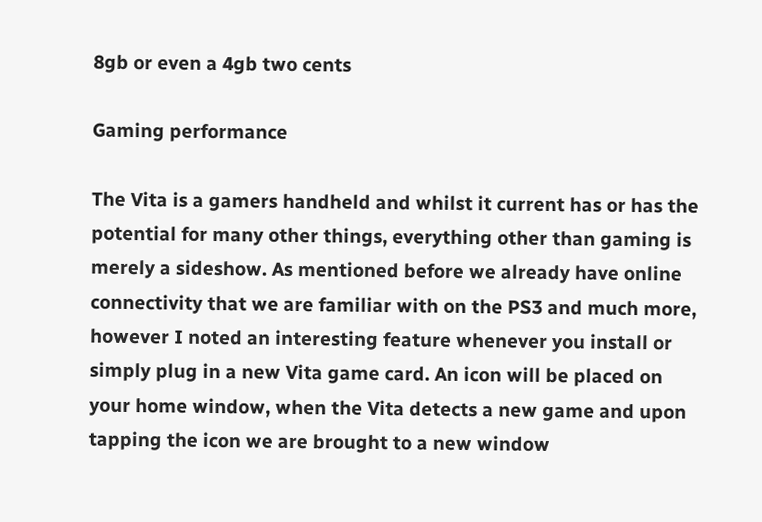8gb or even a 4gb two cents

Gaming performance

The Vita is a gamers handheld and whilst it current has or has the potential for many other things, everything other than gaming is merely a sideshow. As mentioned before we already have online connectivity that we are familiar with on the PS3 and much more, however I noted an interesting feature whenever you install or simply plug in a new Vita game card. An icon will be placed on your home window, when the Vita detects a new game and upon tapping the icon we are brought to a new window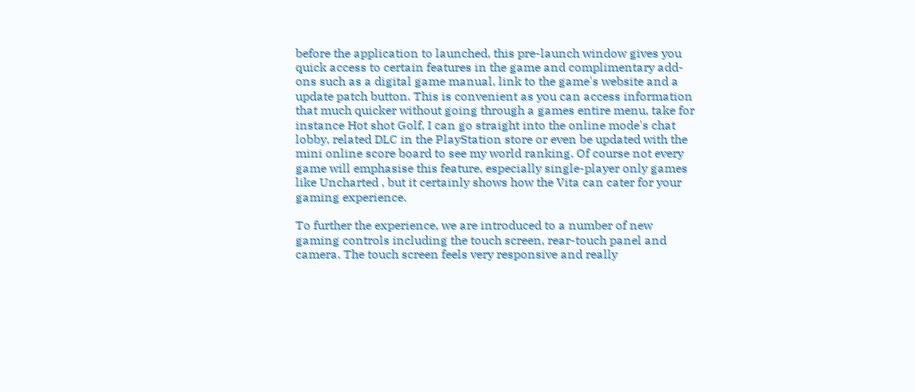before the application to launched, this pre-launch window gives you quick access to certain features in the game and complimentary add-ons such as a digital game manual, link to the game's website and a update patch button. This is convenient as you can access information that much quicker without going through a games entire menu, take for instance Hot shot Golf, I can go straight into the online mode's chat lobby, related DLC in the PlayStation store or even be updated with the mini online score board to see my world ranking. Of course not every game will emphasise this feature, especially single-player only games like Uncharted , but it certainly shows how the Vita can cater for your gaming experience.

To further the experience, we are introduced to a number of new gaming controls including the touch screen, rear-touch panel and camera. The touch screen feels very responsive and really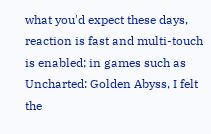what you'd expect these days, reaction is fast and multi-touch is enabled; in games such as Uncharted: Golden Abyss, I felt the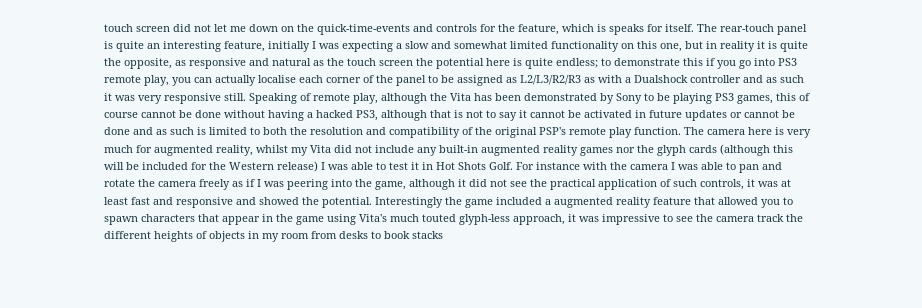touch screen did not let me down on the quick-time-events and controls for the feature, which is speaks for itself. The rear-touch panel is quite an interesting feature, initially I was expecting a slow and somewhat limited functionality on this one, but in reality it is quite the opposite, as responsive and natural as the touch screen the potential here is quite endless; to demonstrate this if you go into PS3 remote play, you can actually localise each corner of the panel to be assigned as L2/L3/R2/R3 as with a Dualshock controller and as such it was very responsive still. Speaking of remote play, although the Vita has been demonstrated by Sony to be playing PS3 games, this of course cannot be done without having a hacked PS3, although that is not to say it cannot be activated in future updates or cannot be done and as such is limited to both the resolution and compatibility of the original PSP's remote play function. The camera here is very much for augmented reality, whilst my Vita did not include any built-in augmented reality games nor the glyph cards (although this will be included for the Western release) I was able to test it in Hot Shots Golf. For instance with the camera I was able to pan and rotate the camera freely as if I was peering into the game, although it did not see the practical application of such controls, it was at least fast and responsive and showed the potential. Interestingly the game included a augmented reality feature that allowed you to spawn characters that appear in the game using Vita's much touted glyph-less approach, it was impressive to see the camera track the different heights of objects in my room from desks to book stacks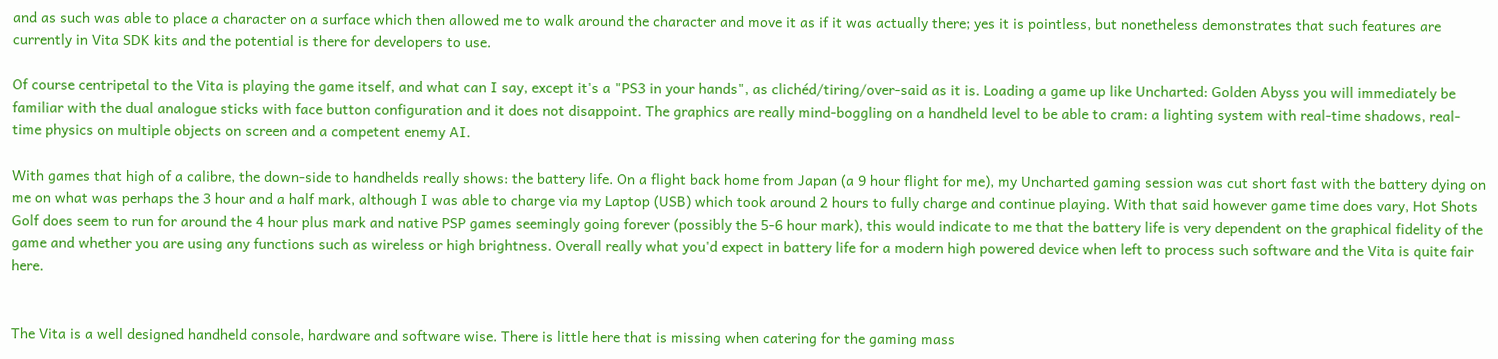and as such was able to place a character on a surface which then allowed me to walk around the character and move it as if it was actually there; yes it is pointless, but nonetheless demonstrates that such features are currently in Vita SDK kits and the potential is there for developers to use.

Of course centripetal to the Vita is playing the game itself, and what can I say, except it's a "PS3 in your hands", as clichéd/tiring/over-said as it is. Loading a game up like Uncharted: Golden Abyss you will immediately be familiar with the dual analogue sticks with face button configuration and it does not disappoint. The graphics are really mind-boggling on a handheld level to be able to cram: a lighting system with real-time shadows, real-time physics on multiple objects on screen and a competent enemy AI.

With games that high of a calibre, the down-side to handhelds really shows: the battery life. On a flight back home from Japan (a 9 hour flight for me), my Uncharted gaming session was cut short fast with the battery dying on me on what was perhaps the 3 hour and a half mark, although I was able to charge via my Laptop (USB) which took around 2 hours to fully charge and continue playing. With that said however game time does vary, Hot Shots Golf does seem to run for around the 4 hour plus mark and native PSP games seemingly going forever (possibly the 5-6 hour mark), this would indicate to me that the battery life is very dependent on the graphical fidelity of the game and whether you are using any functions such as wireless or high brightness. Overall really what you'd expect in battery life for a modern high powered device when left to process such software and the Vita is quite fair here.


The Vita is a well designed handheld console, hardware and software wise. There is little here that is missing when catering for the gaming mass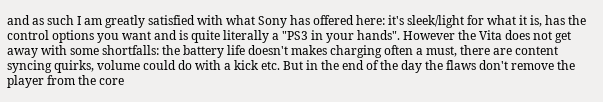and as such I am greatly satisfied with what Sony has offered here: it's sleek/light for what it is, has the control options you want and is quite literally a "PS3 in your hands". However the Vita does not get away with some shortfalls: the battery life doesn't makes charging often a must, there are content syncing quirks, volume could do with a kick etc. But in the end of the day the flaws don't remove the player from the core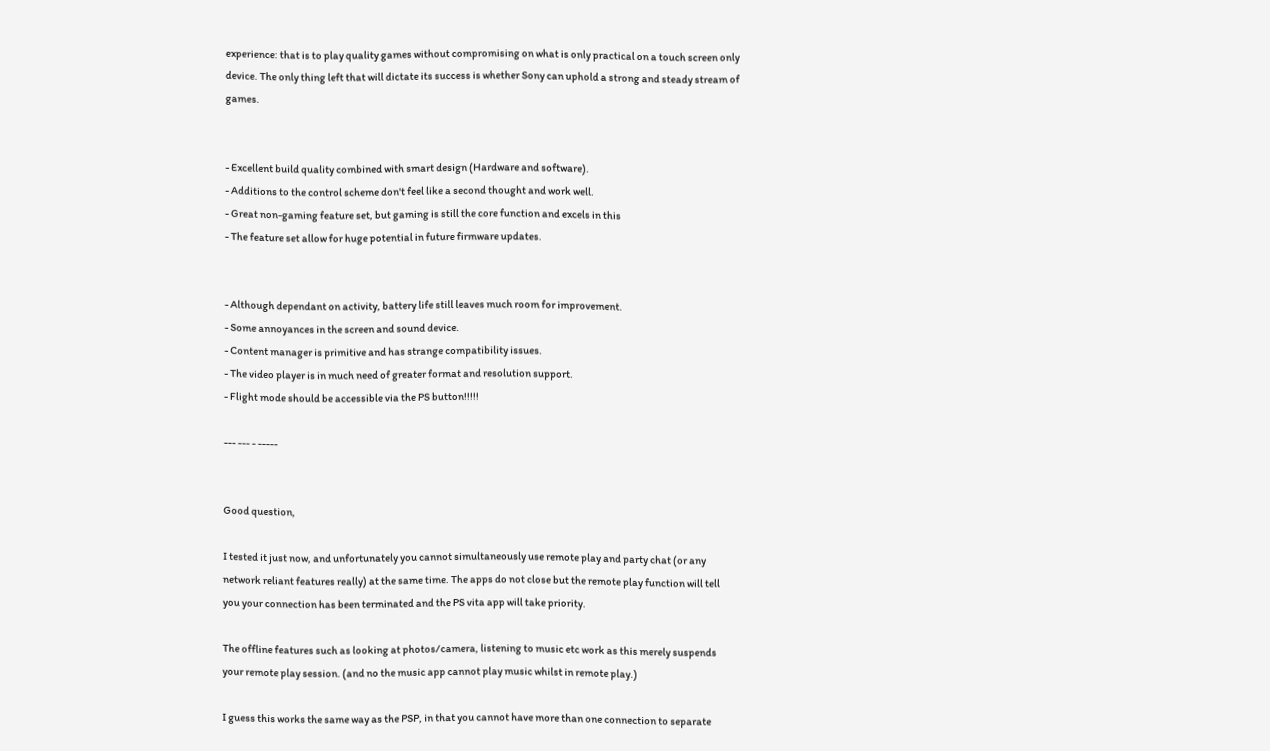experience: that is to play quality games without compromising on what is only practical on a touch screen only device. The only thing left that will dictate its success is whether Sony can uphold a strong and steady stream of games.


- Excellent build quality combined with smart design (Hardware and software).
- Additions to the control scheme don't feel like a second thought and work well.
- Great non-gaming feature set, but gaming is still the core function and excels in this
- The feature set allow for huge potential in future firmware updates.


- Although dependant on activity, battery life still leaves much room for improvement.
- Some annoyances in the screen and sound device.
- Content manager is primitive and has strange compatibility issues.
- The video player is in much need of greater format and resolution support.
- Flight mode should be accessible via the PS button!!!!!

--- --- - -----


Good question,

I tested it just now, and unfortunately you cannot simultaneously use remote play and party chat (or any network reliant features really) at the same time. The apps do not close but the remote play function will tell you your connection has been terminated and the PS vita app will take priority.

The offline features such as looking at photos/camera, listening to music etc work as this merely suspends your remote play session. (and no the music app cannot play music whilst in remote play.)

I guess this works the same way as the PSP, in that you cannot have more than one connection to separate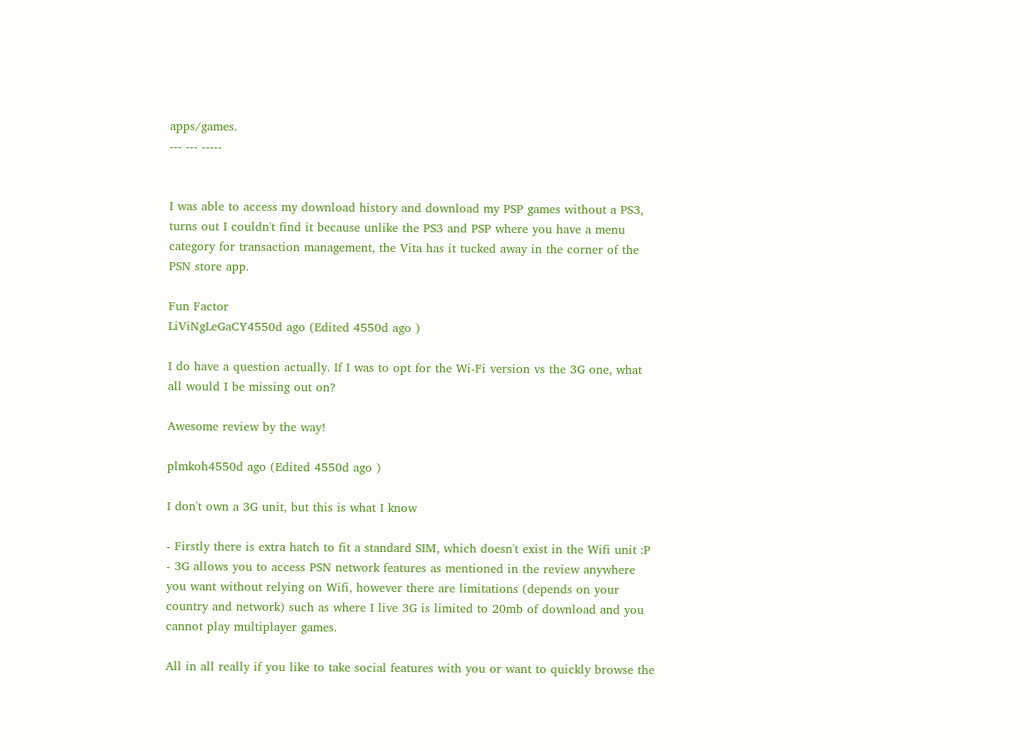apps/games.
--- --- -----


I was able to access my download history and download my PSP games without a PS3, turns out I couldn't find it because unlike the PS3 and PSP where you have a menu category for transaction management, the Vita has it tucked away in the corner of the PSN store app.

Fun Factor
LiViNgLeGaCY4550d ago (Edited 4550d ago )

I do have a question actually. If I was to opt for the Wi-Fi version vs the 3G one, what all would I be missing out on?

Awesome review by the way!

plmkoh4550d ago (Edited 4550d ago )

I don't own a 3G unit, but this is what I know

- Firstly there is extra hatch to fit a standard SIM, which doesn't exist in the Wifi unit :P
- 3G allows you to access PSN network features as mentioned in the review anywhere you want without relying on Wifi, however there are limitations (depends on your country and network) such as where I live 3G is limited to 20mb of download and you cannot play multiplayer games.

All in all really if you like to take social features with you or want to quickly browse the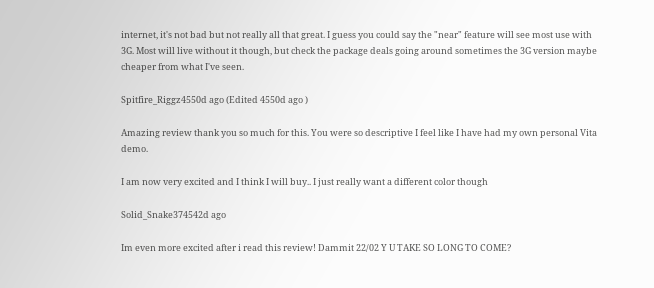internet, it's not bad but not really all that great. I guess you could say the "near" feature will see most use with 3G. Most will live without it though, but check the package deals going around sometimes the 3G version maybe cheaper from what I've seen.

Spitfire_Riggz4550d ago (Edited 4550d ago )

Amazing review thank you so much for this. You were so descriptive I feel like I have had my own personal Vita demo.

I am now very excited and I think I will buy.. I just really want a different color though

Solid_Snake374542d ago

Im even more excited after i read this review! Dammit 22/02 Y U TAKE SO LONG TO COME?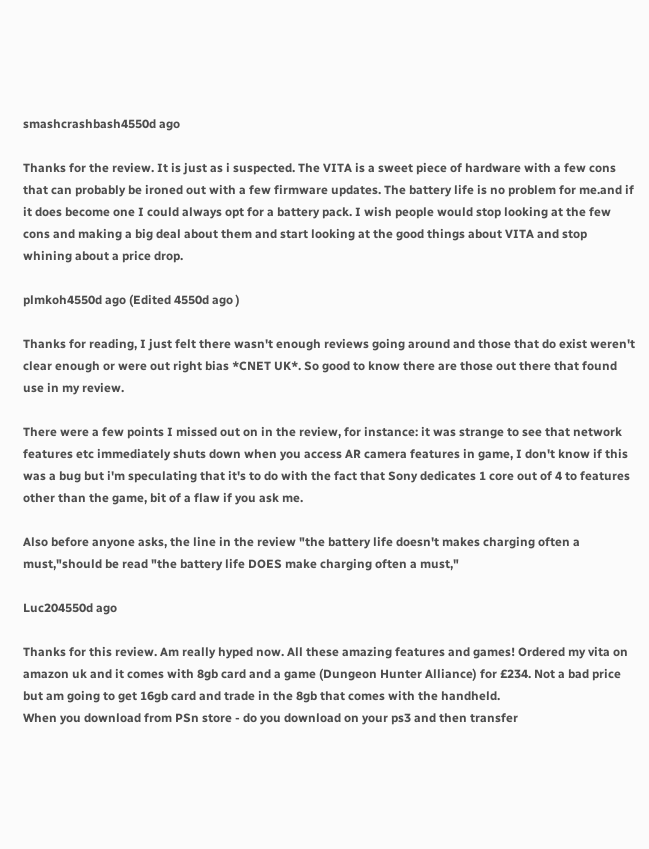smashcrashbash4550d ago

Thanks for the review. It is just as i suspected. The VITA is a sweet piece of hardware with a few cons that can probably be ironed out with a few firmware updates. The battery life is no problem for me.and if it does become one I could always opt for a battery pack. I wish people would stop looking at the few cons and making a big deal about them and start looking at the good things about VITA and stop whining about a price drop.

plmkoh4550d ago (Edited 4550d ago )

Thanks for reading, I just felt there wasn't enough reviews going around and those that do exist weren't clear enough or were out right bias *CNET UK*. So good to know there are those out there that found use in my review.

There were a few points I missed out on in the review, for instance: it was strange to see that network features etc immediately shuts down when you access AR camera features in game, I don't know if this was a bug but i'm speculating that it's to do with the fact that Sony dedicates 1 core out of 4 to features other than the game, bit of a flaw if you ask me.

Also before anyone asks, the line in the review "the battery life doesn't makes charging often a must,"should be read "the battery life DOES make charging often a must,"

Luc204550d ago

Thanks for this review. Am really hyped now. All these amazing features and games! Ordered my vita on amazon uk and it comes with 8gb card and a game (Dungeon Hunter Alliance) for £234. Not a bad price but am going to get 16gb card and trade in the 8gb that comes with the handheld.
When you download from PSn store - do you download on your ps3 and then transfer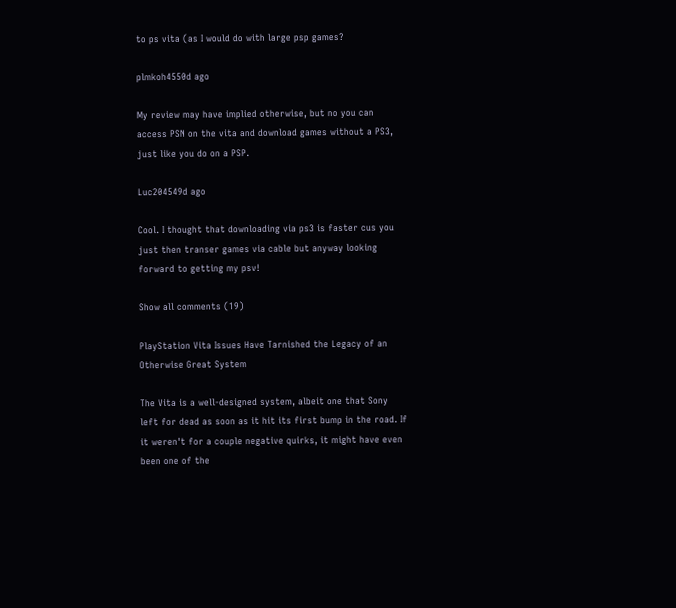to ps vita (as I would do with large psp games?

plmkoh4550d ago

My review may have implied otherwise, but no you can access PSN on the vita and download games without a PS3, just like you do on a PSP.

Luc204549d ago

Cool. I thought that downloading via ps3 is faster cus you just then transer games via cable but anyway looking forward to getting my psv!

Show all comments (19)

PlayStation Vita Issues Have Tarnished the Legacy of an Otherwise Great System

The Vita is a well-designed system, albeit one that Sony left for dead as soon as it hit its first bump in the road. If it weren't for a couple negative quirks, it might have even been one of the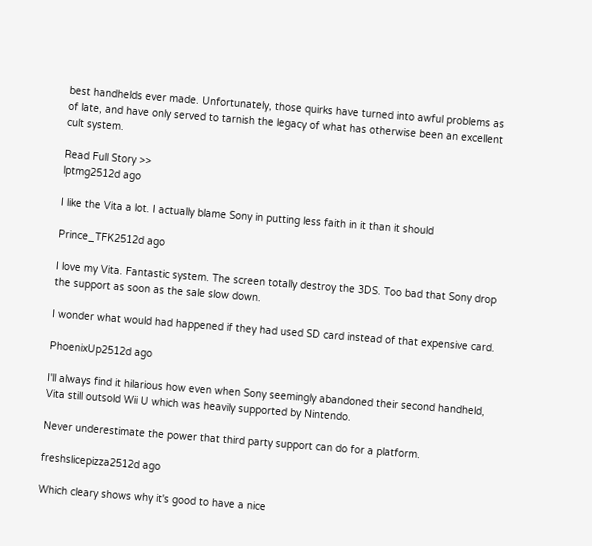best handhelds ever made. Unfortunately, those quirks have turned into awful problems as of late, and have only served to tarnish the legacy of what has otherwise been an excellent cult system.

Read Full Story >>
lptmg2512d ago

I like the Vita a lot. I actually blame Sony in putting less faith in it than it should

Prince_TFK2512d ago

I love my Vita. Fantastic system. The screen totally destroy the 3DS. Too bad that Sony drop the support as soon as the sale slow down.

I wonder what would had happened if they had used SD card instead of that expensive card.

PhoenixUp2512d ago

I'll always find it hilarious how even when Sony seemingly abandoned their second handheld, Vita still outsold Wii U which was heavily supported by Nintendo.

Never underestimate the power that third party support can do for a platform.

freshslicepizza2512d ago

Which cleary shows why it's good to have a nice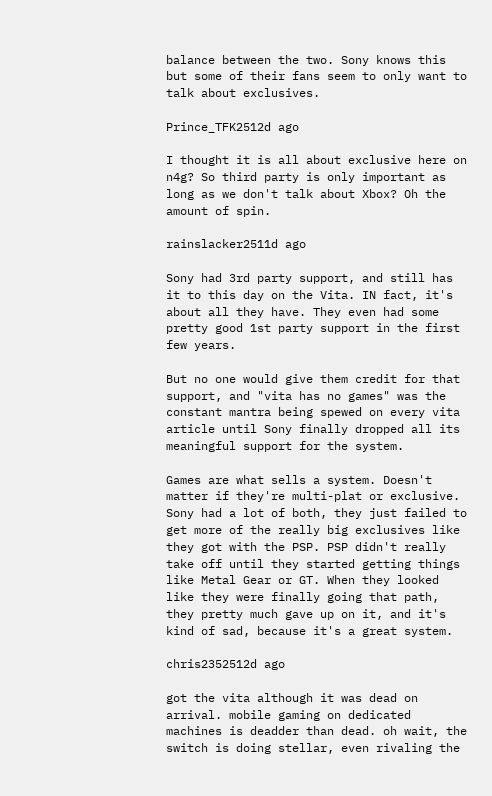balance between the two. Sony knows this but some of their fans seem to only want to talk about exclusives.

Prince_TFK2512d ago

I thought it is all about exclusive here on n4g? So third party is only important as long as we don't talk about Xbox? Oh the amount of spin.

rainslacker2511d ago

Sony had 3rd party support, and still has it to this day on the Vita. IN fact, it's about all they have. They even had some pretty good 1st party support in the first few years.

But no one would give them credit for that support, and "vita has no games" was the constant mantra being spewed on every vita article until Sony finally dropped all its meaningful support for the system.

Games are what sells a system. Doesn't matter if they're multi-plat or exclusive. Sony had a lot of both, they just failed to get more of the really big exclusives like they got with the PSP. PSP didn't really take off until they started getting things like Metal Gear or GT. When they looked like they were finally going that path, they pretty much gave up on it, and it's kind of sad, because it's a great system.

chris2352512d ago

got the vita although it was dead on arrival. mobile gaming on dedicated machines is deadder than dead. oh wait, the switch is doing stellar, even rivaling the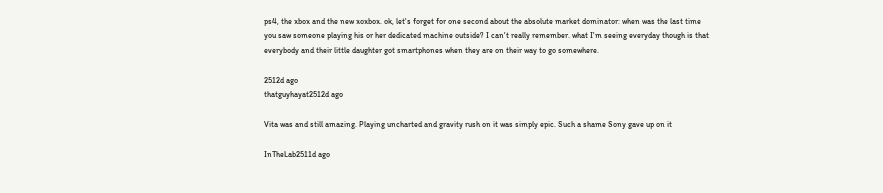ps4, the xbox and the new xoxbox. ok, let's forget for one second about the absolute market dominator: when was the last time you saw someone playing his or her dedicated machine outside? I can't really remember. what I'm seeing everyday though is that everybody and their little daughter got smartphones when they are on their way to go somewhere.

2512d ago
thatguyhayat2512d ago

Vita was and still amazing. Playing uncharted and gravity rush on it was simply epic. Such a shame Sony gave up on it

InTheLab2511d ago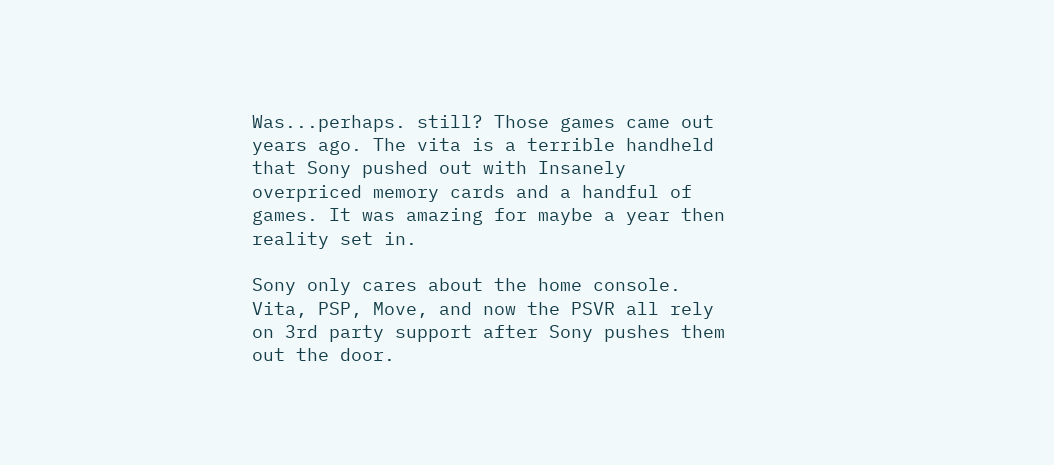Was...perhaps. still? Those games came out years ago. The vita is a terrible handheld that Sony pushed out with Insanely overpriced memory cards and a handful of games. It was amazing for maybe a year then reality set in.

Sony only cares about the home console. Vita, PSP, Move, and now the PSVR all rely on 3rd party support after Sony pushes them out the door.